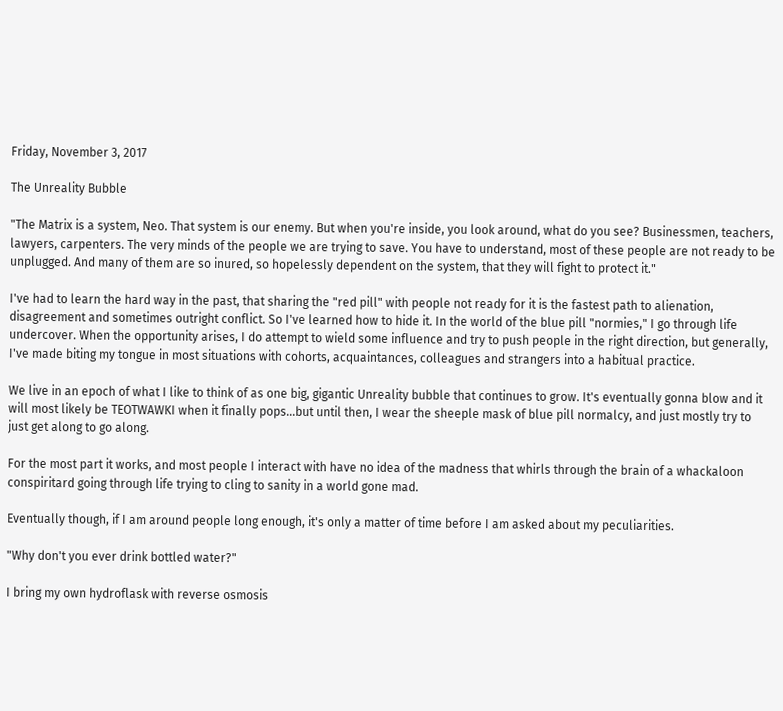Friday, November 3, 2017

The Unreality Bubble

"The Matrix is a system, Neo. That system is our enemy. But when you're inside, you look around, what do you see? Businessmen, teachers, lawyers, carpenters. The very minds of the people we are trying to save. You have to understand, most of these people are not ready to be unplugged. And many of them are so inured, so hopelessly dependent on the system, that they will fight to protect it."

I've had to learn the hard way in the past, that sharing the "red pill" with people not ready for it is the fastest path to alienation, disagreement and sometimes outright conflict. So I've learned how to hide it. In the world of the blue pill "normies," I go through life undercover. When the opportunity arises, I do attempt to wield some influence and try to push people in the right direction, but generally, I've made biting my tongue in most situations with cohorts, acquaintances, colleagues and strangers into a habitual practice.

We live in an epoch of what I like to think of as one big, gigantic Unreality bubble that continues to grow. It's eventually gonna blow and it will most likely be TEOTWAWKI when it finally pops...but until then, I wear the sheeple mask of blue pill normalcy, and just mostly try to just get along to go along.

For the most part it works, and most people I interact with have no idea of the madness that whirls through the brain of a whackaloon conspiritard going through life trying to cling to sanity in a world gone mad.

Eventually though, if I am around people long enough, it's only a matter of time before I am asked about my peculiarities.

"Why don't you ever drink bottled water?"

I bring my own hydroflask with reverse osmosis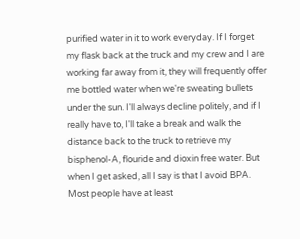purified water in it to work everyday. If I forget my flask back at the truck and my crew and I are working far away from it, they will frequently offer me bottled water when we're sweating bullets under the sun. I'll always decline politely, and if I really have to, I'll take a break and walk the distance back to the truck to retrieve my bisphenol-A, flouride and dioxin free water. But when I get asked, all I say is that I avoid BPA. Most people have at least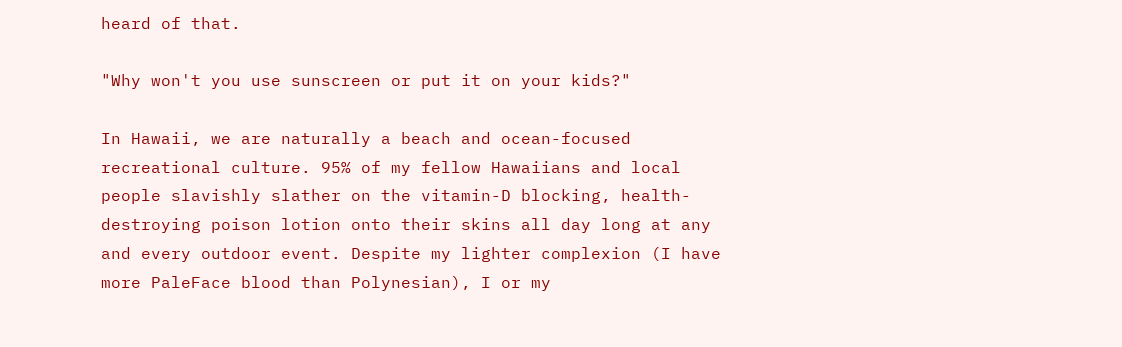heard of that.

"Why won't you use sunscreen or put it on your kids?"

In Hawaii, we are naturally a beach and ocean-focused recreational culture. 95% of my fellow Hawaiians and local people slavishly slather on the vitamin-D blocking, health-destroying poison lotion onto their skins all day long at any and every outdoor event. Despite my lighter complexion (I have more PaleFace blood than Polynesian), I or my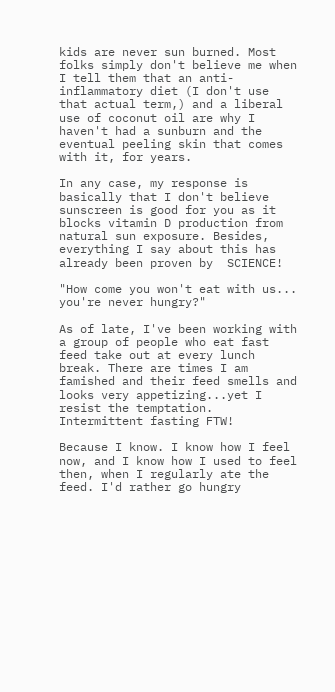kids are never sun burned. Most folks simply don't believe me when I tell them that an anti-inflammatory diet (I don't use that actual term,) and a liberal use of coconut oil are why I haven't had a sunburn and the eventual peeling skin that comes with it, for years.

In any case, my response is basically that I don't believe sunscreen is good for you as it blocks vitamin D production from natural sun exposure. Besides, everything I say about this has already been proven by  SCIENCE!

"How come you won't eat with us... you're never hungry?"

As of late, I've been working with a group of people who eat fast feed take out at every lunch break. There are times I am famished and their feed smells and looks very appetizing...yet I resist the temptation. Intermittent fasting FTW!

Because I know. I know how I feel now, and I know how I used to feel then, when I regularly ate the feed. I'd rather go hungry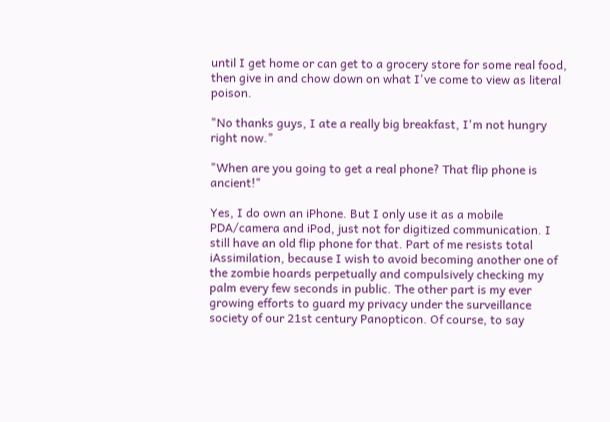until I get home or can get to a grocery store for some real food, then give in and chow down on what I've come to view as literal poison.

"No thanks guys, I ate a really big breakfast, I'm not hungry right now."

"When are you going to get a real phone? That flip phone is ancient!"

Yes, I do own an iPhone. But I only use it as a mobile PDA/camera and iPod, just not for digitized communication. I still have an old flip phone for that. Part of me resists total iAssimilation, because I wish to avoid becoming another one of the zombie hoards perpetually and compulsively checking my palm every few seconds in public. The other part is my ever growing efforts to guard my privacy under the surveillance society of our 21st century Panopticon. Of course, to say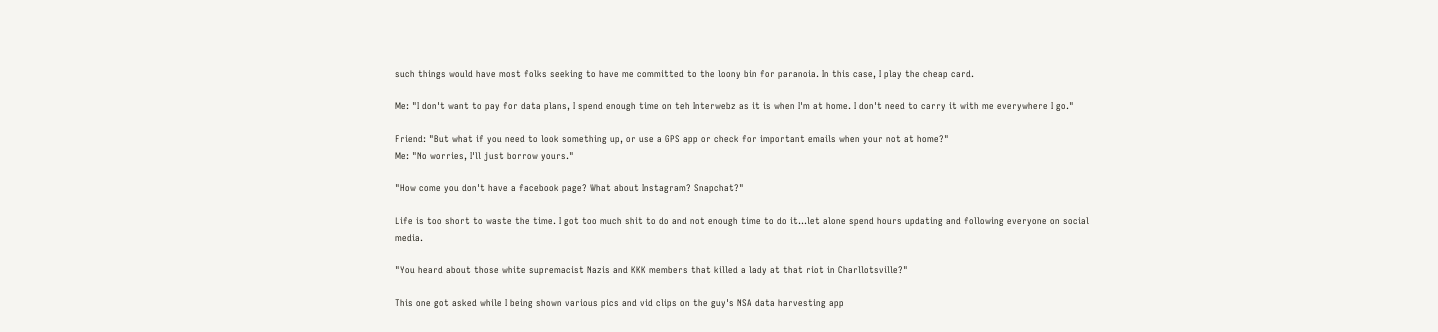such things would have most folks seeking to have me committed to the loony bin for paranoia. In this case, I play the cheap card.

Me: "I don't want to pay for data plans, I spend enough time on teh Interwebz as it is when I'm at home. I don't need to carry it with me everywhere I go."

Friend: "But what if you need to look something up, or use a GPS app or check for important emails when your not at home?"
Me: "No worries, I'll just borrow yours."

"How come you don't have a facebook page? What about Instagram? Snapchat?"

Life is too short to waste the time. I got too much shit to do and not enough time to do it...let alone spend hours updating and following everyone on social media.

"You heard about those white supremacist Nazis and KKK members that killed a lady at that riot in Charllotsville?"

This one got asked while I being shown various pics and vid clips on the guy's NSA data harvesting app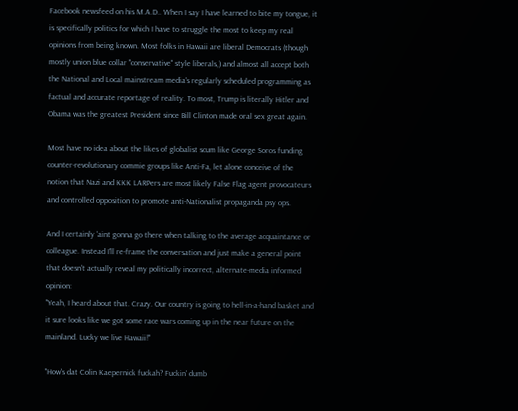Facebook newsfeed on his M.A.D.. When I say I have learned to bite my tongue, it is specifically politics for which I have to struggle the most to keep my real opinions from being known. Most folks in Hawaii are liberal Democrats (though mostly union blue collar "conservative" style liberals,) and almost all accept both the National and Local mainstream media's regularly scheduled programming as factual and accurate reportage of reality. To most, Trump is literally Hitler and Obama was the greatest President since Bill Clinton made oral sex great again.

Most have no idea about the likes of globalist scum like George Soros funding counter-revolutionary commie groups like Anti-Fa, let alone conceive of the notion that Nazi and KKK LARPers are most likely False Flag agent provocateurs and controlled opposition to promote anti-Nationalist propaganda psy ops.

And I certainly 'aint gonna go there when talking to the average acquaintance or colleague. Instead I'll re-frame the conversation and just make a general point that doesn't actually reveal my politically incorrect, alternate-media informed opinion:
"Yeah, I heard about that. Crazy. Our country is going to hell-in-a-hand basket and it sure looks like we got some race wars coming up in the near future on the mainland. Lucky we live Hawaii!"

"How's dat Colin Kaepernick fuckah? Fuckin' dumb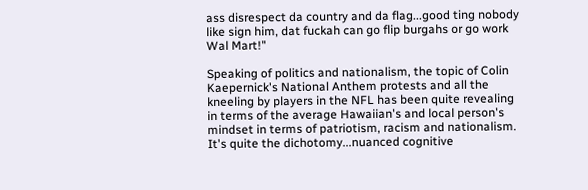ass disrespect da country and da flag...good ting nobody like sign him, dat fuckah can go flip burgahs or go work Wal Mart!"

Speaking of politics and nationalism, the topic of Colin Kaepernick's National Anthem protests and all the kneeling by players in the NFL has been quite revealing in terms of the average Hawaiian's and local person's mindset in terms of patriotism, racism and nationalism. It's quite the dichotomy...nuanced cognitive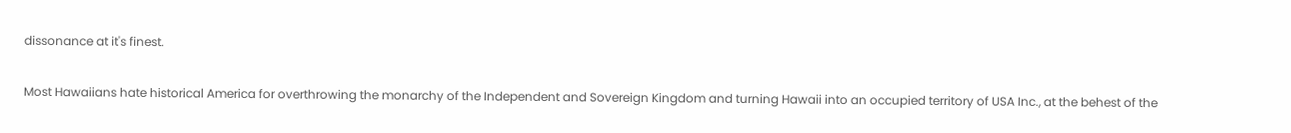dissonance at it's finest.

Most Hawaiians hate historical America for overthrowing the monarchy of the Independent and Sovereign Kingdom and turning Hawaii into an occupied territory of USA Inc., at the behest of the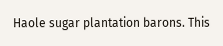Haole sugar plantation barons. This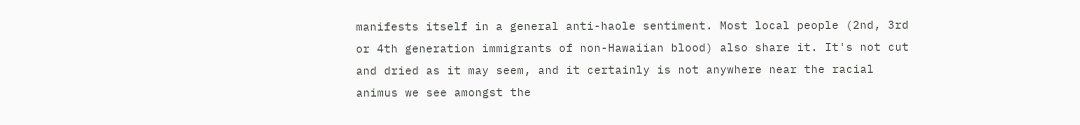manifests itself in a general anti-haole sentiment. Most local people (2nd, 3rd or 4th generation immigrants of non-Hawaiian blood) also share it. It's not cut and dried as it may seem, and it certainly is not anywhere near the racial animus we see amongst the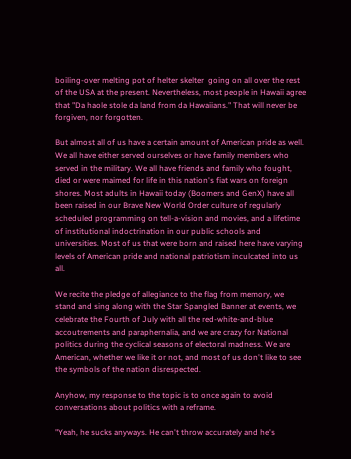boiling-over melting pot of helter skelter  going on all over the rest of the USA at the present. Nevertheless, most people in Hawaii agree that "Da haole stole da land from da Hawaiians." That will never be forgiven, nor forgotten.

But almost all of us have a certain amount of American pride as well. We all have either served ourselves or have family members who served in the military. We all have friends and family who fought, died or were maimed for life in this nation's fiat wars on foreign shores. Most adults in Hawaii today (Boomers and GenX) have all been raised in our Brave New World Order culture of regularly scheduled programming on tell-a-vision and movies, and a lifetime of institutional indoctrination in our public schools and universities. Most of us that were born and raised here have varying levels of American pride and national patriotism inculcated into us all.

We recite the pledge of allegiance to the flag from memory, we stand and sing along with the Star Spangled Banner at events, we celebrate the Fourth of July with all the red-white-and-blue accoutrements and paraphernalia, and we are crazy for National politics during the cyclical seasons of electoral madness. We are American, whether we like it or not, and most of us don't like to see the symbols of the nation disrespected.

Anyhow, my response to the topic is to once again to avoid conversations about politics with a reframe.

"Yeah, he sucks anyways. He can't throw accurately and he's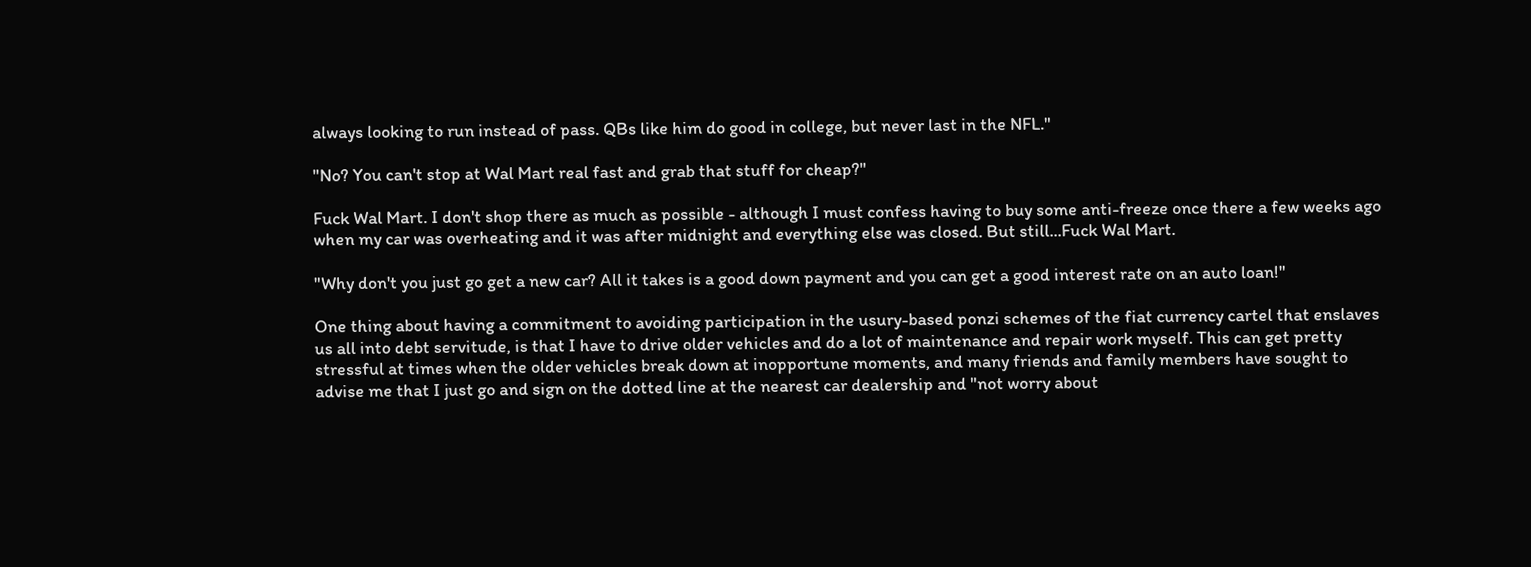always looking to run instead of pass. QBs like him do good in college, but never last in the NFL."

"No? You can't stop at Wal Mart real fast and grab that stuff for cheap?"

Fuck Wal Mart. I don't shop there as much as possible - although I must confess having to buy some anti-freeze once there a few weeks ago when my car was overheating and it was after midnight and everything else was closed. But still...Fuck Wal Mart.

"Why don't you just go get a new car? All it takes is a good down payment and you can get a good interest rate on an auto loan!"

One thing about having a commitment to avoiding participation in the usury-based ponzi schemes of the fiat currency cartel that enslaves us all into debt servitude, is that I have to drive older vehicles and do a lot of maintenance and repair work myself. This can get pretty stressful at times when the older vehicles break down at inopportune moments, and many friends and family members have sought to advise me that I just go and sign on the dotted line at the nearest car dealership and "not worry about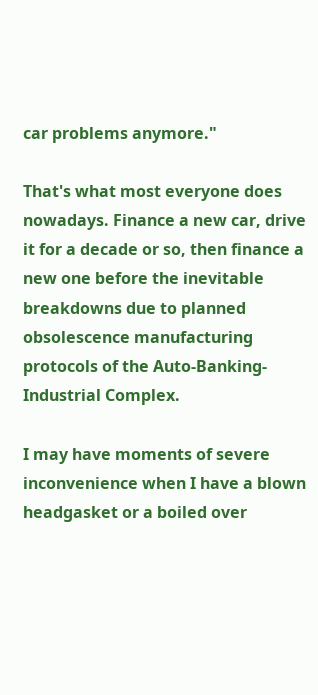car problems anymore."

That's what most everyone does nowadays. Finance a new car, drive it for a decade or so, then finance a new one before the inevitable breakdowns due to planned obsolescence manufacturing protocols of the Auto-Banking-Industrial Complex.

I may have moments of severe inconvenience when I have a blown headgasket or a boiled over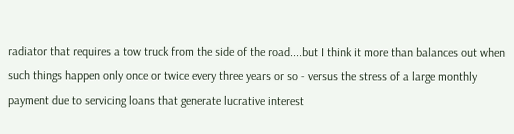radiator that requires a tow truck from the side of the road....but I think it more than balances out when such things happen only once or twice every three years or so - versus the stress of a large monthly payment due to servicing loans that generate lucrative interest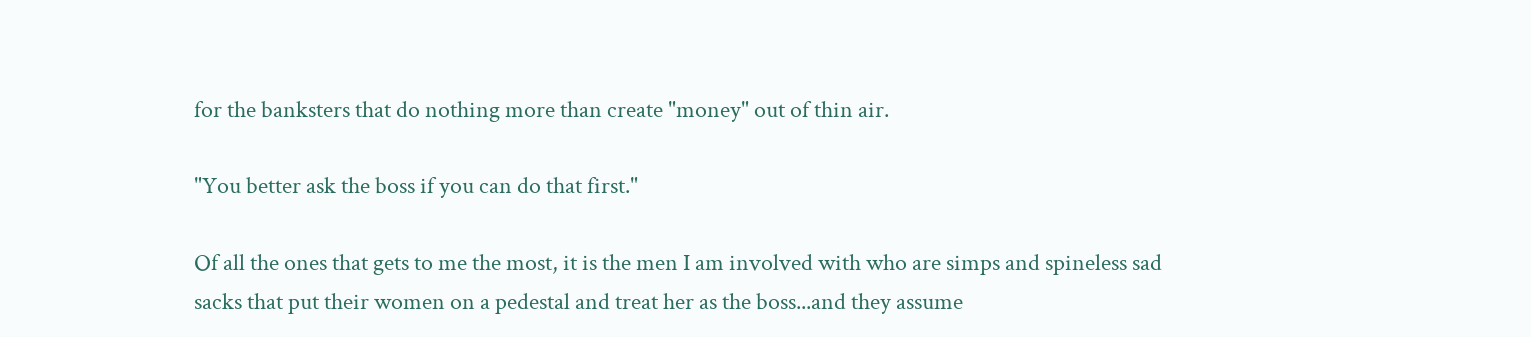for the banksters that do nothing more than create "money" out of thin air.

"You better ask the boss if you can do that first."

Of all the ones that gets to me the most, it is the men I am involved with who are simps and spineless sad sacks that put their women on a pedestal and treat her as the boss...and they assume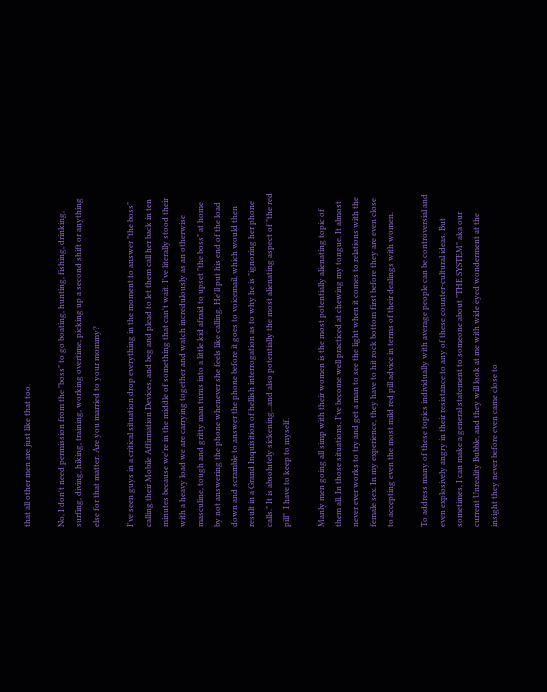that all other men are just like that too.

No, I don't need permission from the "boss" to go boating, hunting, fishing, drinking, surfing, diving, hiking, training, working overtime, picking up a second shift or anything else for that matter. Are you married to your mommy?

I've seen guys in a critical situation drop everything in the moment to answer "the boss" calling their Mobile Affirmation Devices, and beg and plead to let them call her back in ten minutes because we're in the middle of something that can't wait. I've literally stood their with a heavy load we are carrying together and watch incredulously as an otherwise masculine, tough and gritty man turns into a little kid afraid to upset "the boss" at home by not answering the phone whenever she feels like calling. He'll put his end of the load down and scramble to answer the phone before it goes to voicemail, which would then result in a Grand Inquisition of hellish interrogation as to why he is "ignoring her phone calls." It is absolutely sickening...and also potentially the most alienating aspect of "the red pill"  I have to keep to myself.

Manly men going all simp with their women is the most potentially alienating topic of them all. In those situations, I've become well practiced at chewing my tongue. It almost never ever works to try and get a man to see the light when it comes to relations with the female sex. In my experience, they have to hit rock bottom first before they are even close to accepting even the most mild red pill advice in terms of their dealings with women.

To address many of these topics individually with average people can be controversial and even explosively angry in their resistance to any of these counter-cultural ideas. But sometimes, I can make a general statement to someone about "THE SYSTEM" aka our current Unreality Bubble, and they will look at me with wide eyed wonderment at the insight they never before even came close to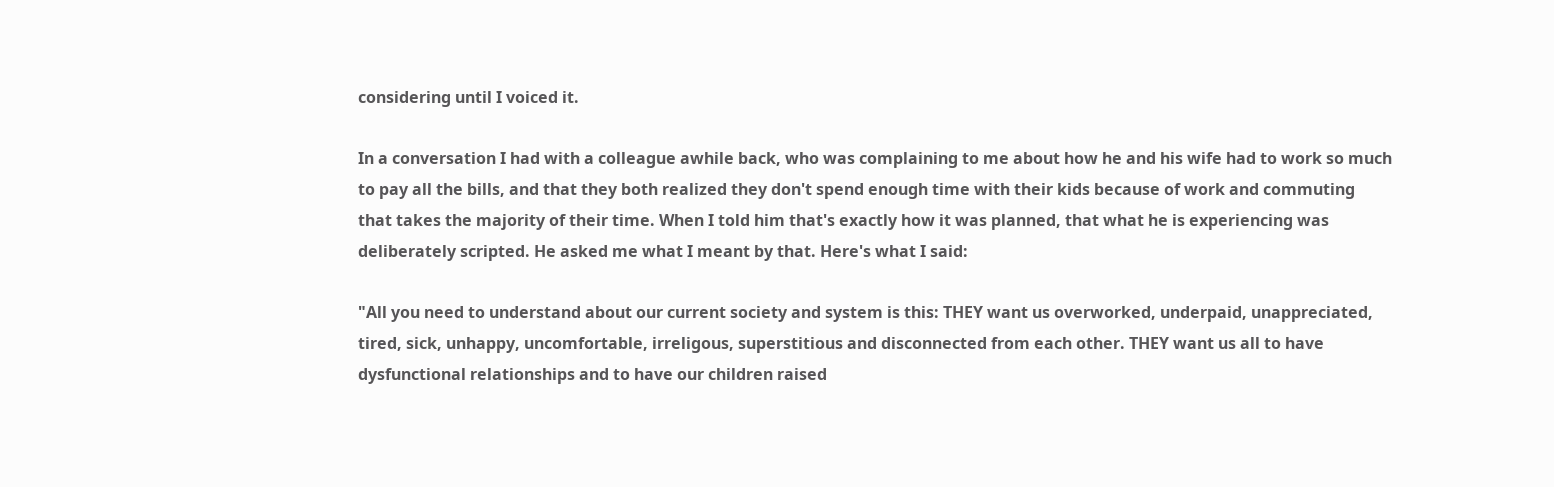considering until I voiced it.

In a conversation I had with a colleague awhile back, who was complaining to me about how he and his wife had to work so much to pay all the bills, and that they both realized they don't spend enough time with their kids because of work and commuting that takes the majority of their time. When I told him that's exactly how it was planned, that what he is experiencing was deliberately scripted. He asked me what I meant by that. Here's what I said:

"All you need to understand about our current society and system is this: THEY want us overworked, underpaid, unappreciated, tired, sick, unhappy, uncomfortable, irreligous, superstitious and disconnected from each other. THEY want us all to have dysfunctional relationships and to have our children raised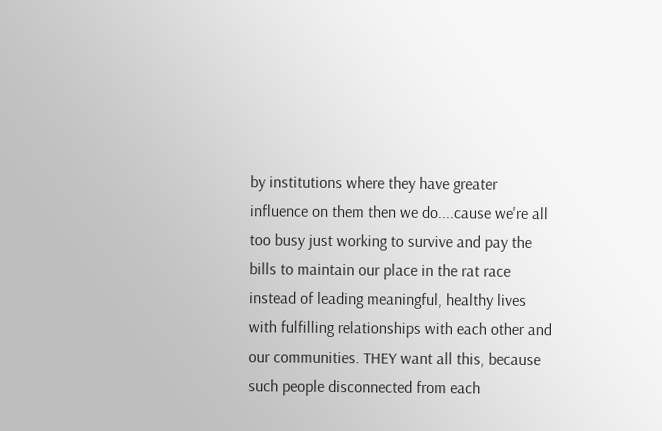by institutions where they have greater influence on them then we do....cause we're all too busy just working to survive and pay the bills to maintain our place in the rat race instead of leading meaningful, healthy lives with fulfilling relationships with each other and our communities. THEY want all this, because such people disconnected from each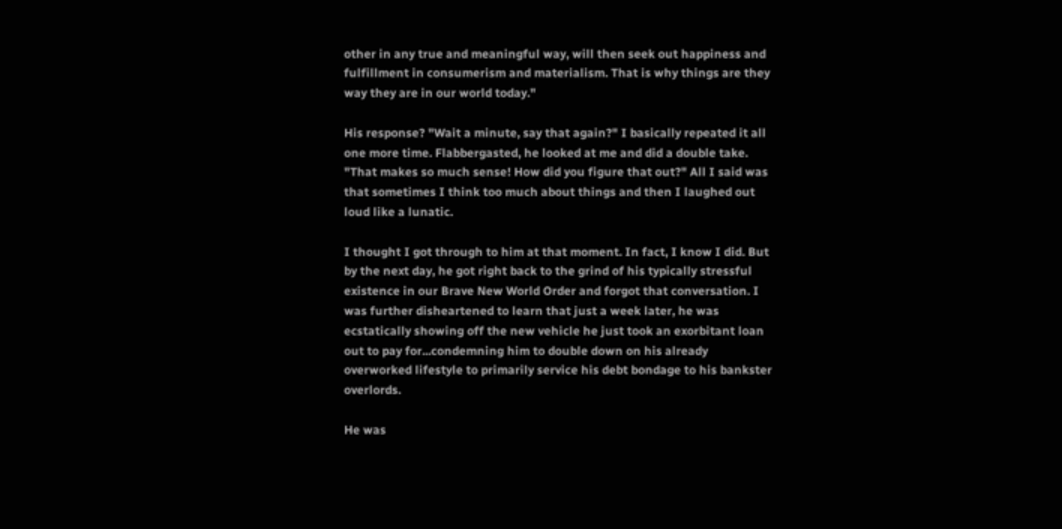other in any true and meaningful way, will then seek out happiness and fulfillment in consumerism and materialism. That is why things are they way they are in our world today."

His response? "Wait a minute, say that again?" I basically repeated it all one more time. Flabbergasted, he looked at me and did a double take. "That makes so much sense! How did you figure that out?" All I said was that sometimes I think too much about things and then I laughed out loud like a lunatic.

I thought I got through to him at that moment. In fact, I know I did. But by the next day, he got right back to the grind of his typically stressful existence in our Brave New World Order and forgot that conversation. I was further disheartened to learn that just a week later, he was ecstatically showing off the new vehicle he just took an exorbitant loan out to pay for...condemning him to double down on his already overworked lifestyle to primarily service his debt bondage to his bankster overlords.

He was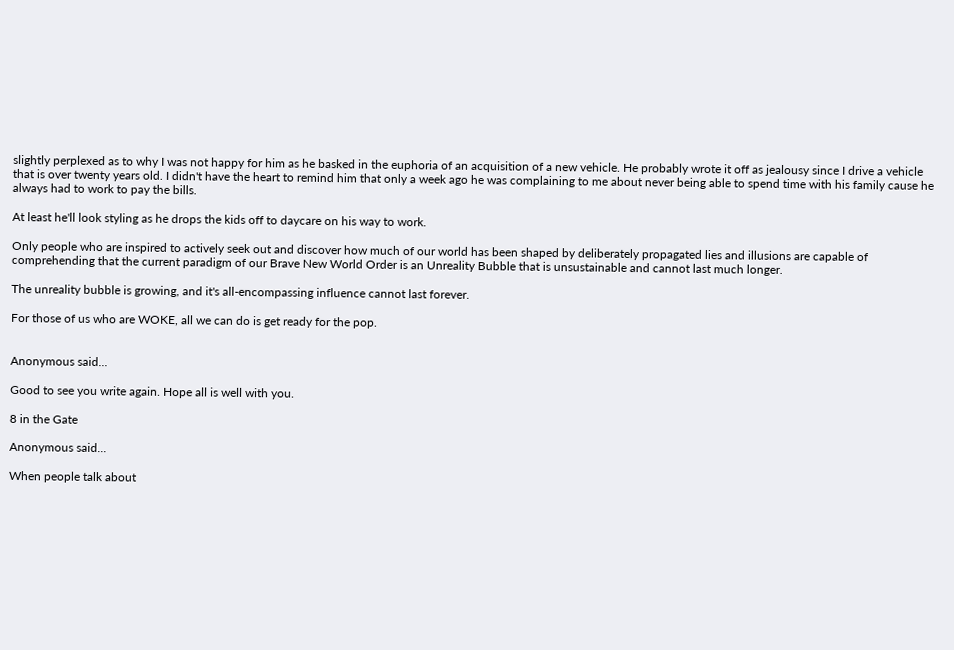slightly perplexed as to why I was not happy for him as he basked in the euphoria of an acquisition of a new vehicle. He probably wrote it off as jealousy since I drive a vehicle that is over twenty years old. I didn't have the heart to remind him that only a week ago he was complaining to me about never being able to spend time with his family cause he always had to work to pay the bills.

At least he'll look styling as he drops the kids off to daycare on his way to work.

Only people who are inspired to actively seek out and discover how much of our world has been shaped by deliberately propagated lies and illusions are capable of comprehending that the current paradigm of our Brave New World Order is an Unreality Bubble that is unsustainable and cannot last much longer.

The unreality bubble is growing, and it's all-encompassing influence cannot last forever.

For those of us who are WOKE, all we can do is get ready for the pop.


Anonymous said...

Good to see you write again. Hope all is well with you.

8 in the Gate

Anonymous said...

When people talk about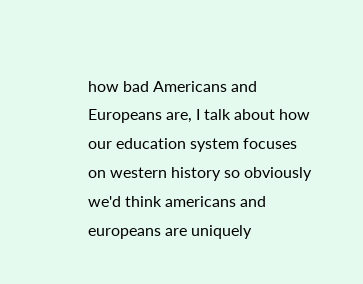how bad Americans and Europeans are, I talk about how our education system focuses on western history so obviously we'd think americans and europeans are uniquely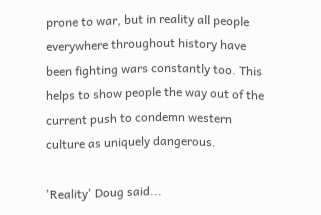prone to war, but in reality all people everywhere throughout history have been fighting wars constantly too. This helps to show people the way out of the current push to condemn western culture as uniquely dangerous.

'Reality' Doug said...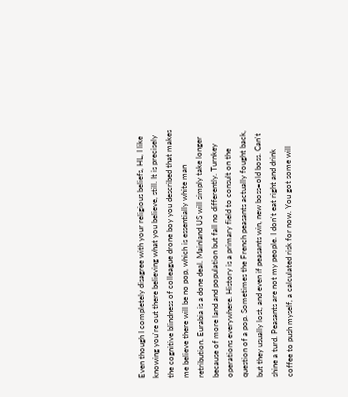Even though I completely disagree with your religious beliefs, HL, I like knowing you're out there believing what you believe, still. It is precisely the cognitive blindness of colleague drone boy you described that makes me believe there will be no pop, which is essentially white man retribution. Eurabia is a done deal. Mainland US will simply take longer because of more land and population but fall no differently. Turnkey operations everywhere. History is a primary field to consult on the question of a pop. Sometimes the French peasants actually fought back, but they usually lost, and even if peasants win, new boss=old boss. Can't shine a turd. Peasants are not my people. I don't eat right and drink coffee to push myself, a calculated risk for now. You got some will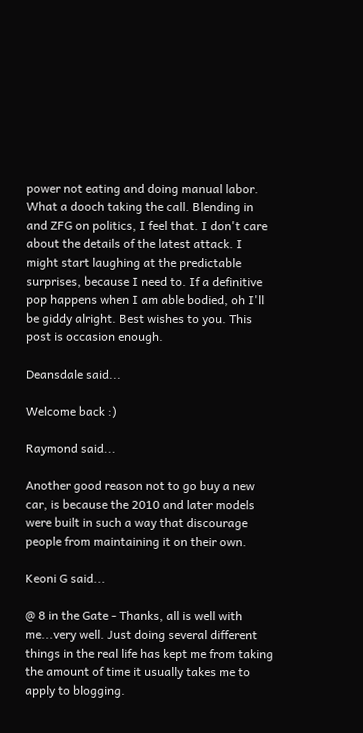power not eating and doing manual labor. What a dooch taking the call. Blending in and ZFG on politics, I feel that. I don't care about the details of the latest attack. I might start laughing at the predictable surprises, because I need to. If a definitive pop happens when I am able bodied, oh I'll be giddy alright. Best wishes to you. This post is occasion enough.

Deansdale said...

Welcome back :)

Raymond said...

Another good reason not to go buy a new car, is because the 2010 and later models were built in such a way that discourage people from maintaining it on their own.

Keoni G said...

@ 8 in the Gate - Thanks, all is well with me...very well. Just doing several different things in the real life has kept me from taking the amount of time it usually takes me to apply to blogging.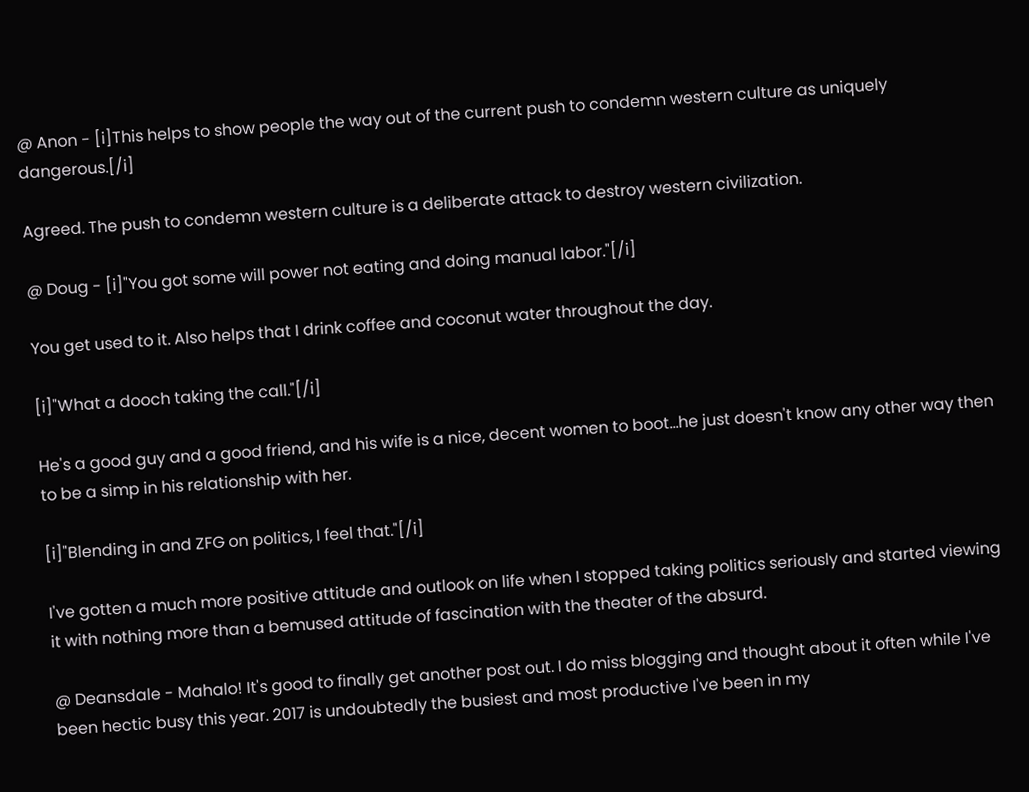@ Anon - [i]This helps to show people the way out of the current push to condemn western culture as uniquely dangerous.[/i]

Agreed. The push to condemn western culture is a deliberate attack to destroy western civilization.

@ Doug - [i]"You got some will power not eating and doing manual labor."[/i]

You get used to it. Also helps that I drink coffee and coconut water throughout the day.

[i]"What a dooch taking the call."[/i]

He's a good guy and a good friend, and his wife is a nice, decent women to boot...he just doesn't know any other way then to be a simp in his relationship with her.

[i]"Blending in and ZFG on politics, I feel that."[/i]

I've gotten a much more positive attitude and outlook on life when I stopped taking politics seriously and started viewing it with nothing more than a bemused attitude of fascination with the theater of the absurd.

@ Deansdale - Mahalo! It's good to finally get another post out. I do miss blogging and thought about it often while I've been hectic busy this year. 2017 is undoubtedly the busiest and most productive I've been in my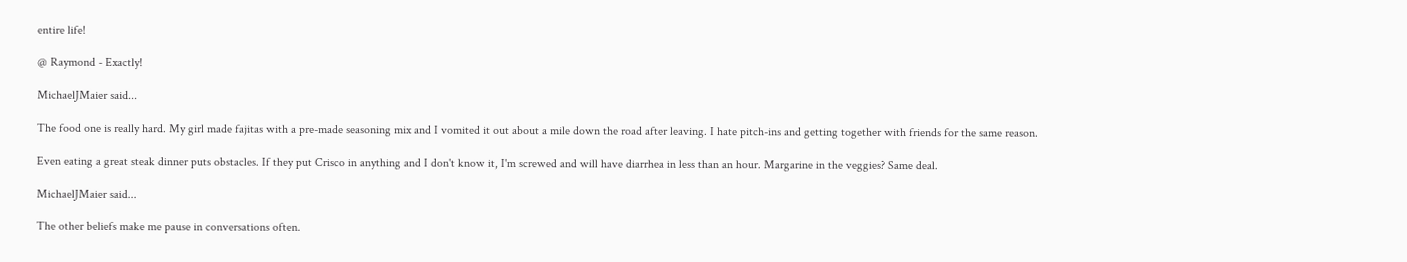entire life!

@ Raymond - Exactly!

MichaelJMaier said...

The food one is really hard. My girl made fajitas with a pre-made seasoning mix and I vomited it out about a mile down the road after leaving. I hate pitch-ins and getting together with friends for the same reason.

Even eating a great steak dinner puts obstacles. If they put Crisco in anything and I don't know it, I'm screwed and will have diarrhea in less than an hour. Margarine in the veggies? Same deal.

MichaelJMaier said...

The other beliefs make me pause in conversations often.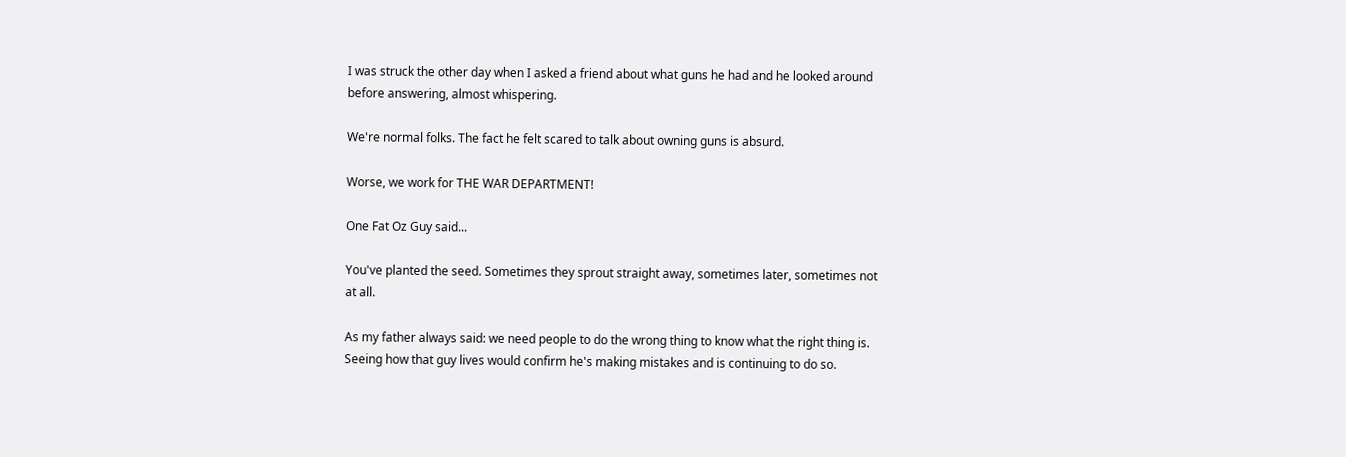I was struck the other day when I asked a friend about what guns he had and he looked around before answering, almost whispering.

We're normal folks. The fact he felt scared to talk about owning guns is absurd.

Worse, we work for THE WAR DEPARTMENT!

One Fat Oz Guy said...

You've planted the seed. Sometimes they sprout straight away, sometimes later, sometimes not at all.

As my father always said: we need people to do the wrong thing to know what the right thing is. Seeing how that guy lives would confirm he's making mistakes and is continuing to do so.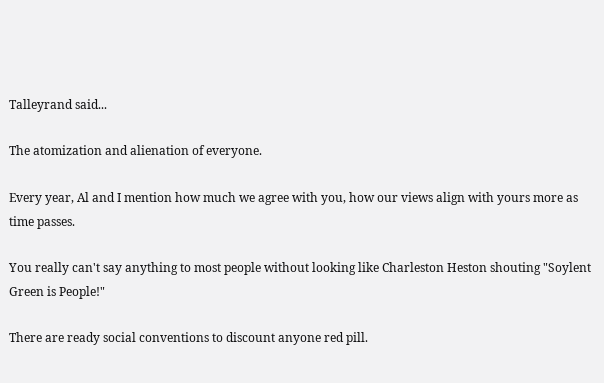Talleyrand said...

The atomization and alienation of everyone.

Every year, Al and I mention how much we agree with you, how our views align with yours more as time passes.

You really can't say anything to most people without looking like Charleston Heston shouting "Soylent Green is People!"

There are ready social conventions to discount anyone red pill.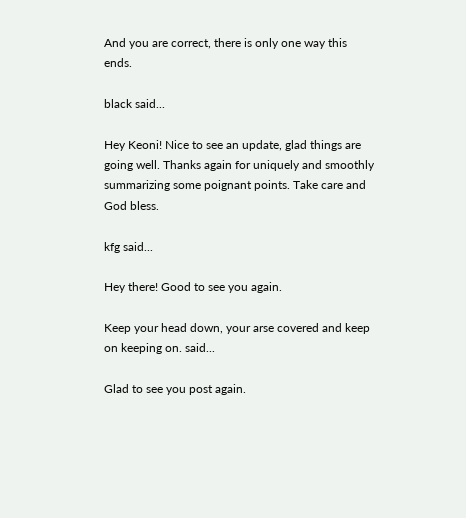And you are correct, there is only one way this ends.

black said...

Hey Keoni! Nice to see an update, glad things are going well. Thanks again for uniquely and smoothly summarizing some poignant points. Take care and God bless.

kfg said...

Hey there! Good to see you again.

Keep your head down, your arse covered and keep on keeping on. said...

Glad to see you post again.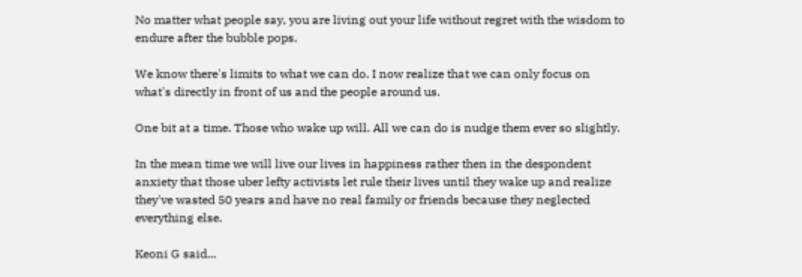No matter what people say, you are living out your life without regret with the wisdom to endure after the bubble pops.

We know there's limits to what we can do. I now realize that we can only focus on what's directly in front of us and the people around us.

One bit at a time. Those who wake up will. All we can do is nudge them ever so slightly.

In the mean time we will live our lives in happiness rather then in the despondent anxiety that those uber lefty activists let rule their lives until they wake up and realize they've wasted 50 years and have no real family or friends because they neglected everything else.

Keoni G said...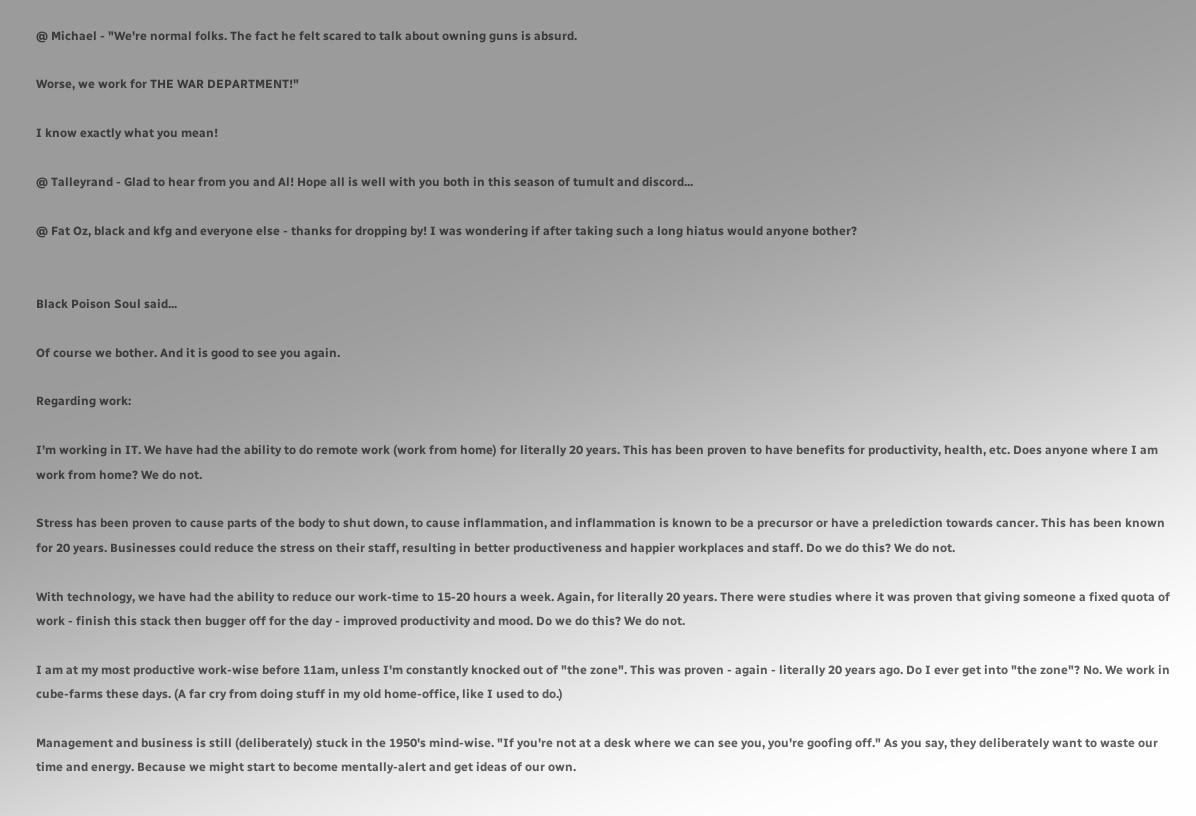@ Michael - "We're normal folks. The fact he felt scared to talk about owning guns is absurd.

Worse, we work for THE WAR DEPARTMENT!"

I know exactly what you mean!

@ Talleyrand - Glad to hear from you and Al! Hope all is well with you both in this season of tumult and discord...

@ Fat Oz, black and kfg and everyone else - thanks for dropping by! I was wondering if after taking such a long hiatus would anyone bother?


Black Poison Soul said...

Of course we bother. And it is good to see you again.

Regarding work:

I'm working in IT. We have had the ability to do remote work (work from home) for literally 20 years. This has been proven to have benefits for productivity, health, etc. Does anyone where I am work from home? We do not.

Stress has been proven to cause parts of the body to shut down, to cause inflammation, and inflammation is known to be a precursor or have a prelediction towards cancer. This has been known for 20 years. Businesses could reduce the stress on their staff, resulting in better productiveness and happier workplaces and staff. Do we do this? We do not.

With technology, we have had the ability to reduce our work-time to 15-20 hours a week. Again, for literally 20 years. There were studies where it was proven that giving someone a fixed quota of work - finish this stack then bugger off for the day - improved productivity and mood. Do we do this? We do not.

I am at my most productive work-wise before 11am, unless I'm constantly knocked out of "the zone". This was proven - again - literally 20 years ago. Do I ever get into "the zone"? No. We work in cube-farms these days. (A far cry from doing stuff in my old home-office, like I used to do.)

Management and business is still (deliberately) stuck in the 1950's mind-wise. "If you're not at a desk where we can see you, you're goofing off." As you say, they deliberately want to waste our time and energy. Because we might start to become mentally-alert and get ideas of our own.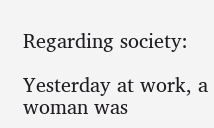Regarding society:

Yesterday at work, a woman was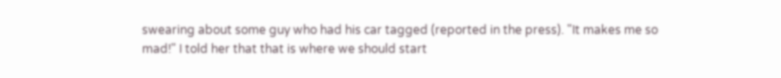swearing about some guy who had his car tagged (reported in the press). "It makes me so mad!" I told her that that is where we should start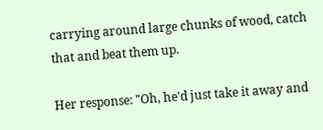carrying around large chunks of wood, catch that and beat them up.

Her response: "Oh, he'd just take it away and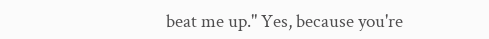beat me up." Yes, because you're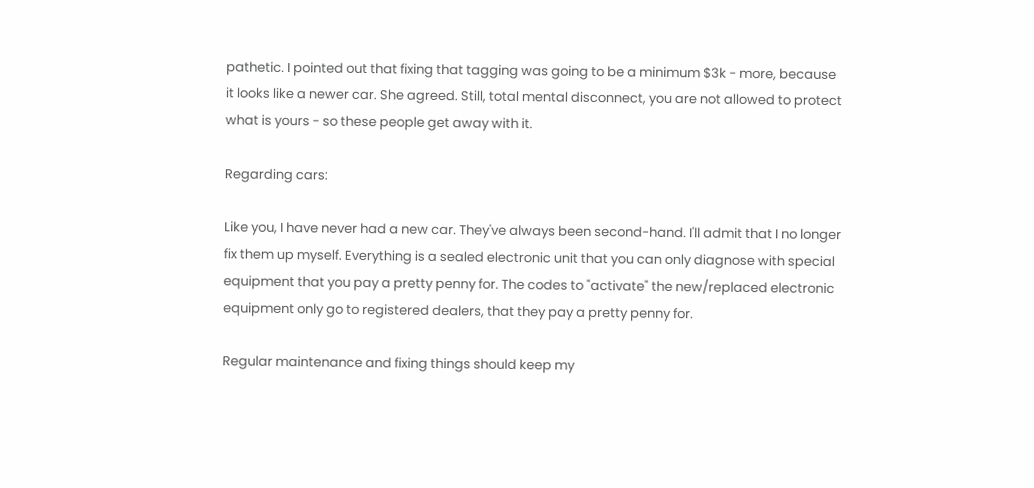pathetic. I pointed out that fixing that tagging was going to be a minimum $3k - more, because it looks like a newer car. She agreed. Still, total mental disconnect, you are not allowed to protect what is yours - so these people get away with it.

Regarding cars:

Like you, I have never had a new car. They've always been second-hand. I'll admit that I no longer fix them up myself. Everything is a sealed electronic unit that you can only diagnose with special equipment that you pay a pretty penny for. The codes to "activate" the new/replaced electronic equipment only go to registered dealers, that they pay a pretty penny for.

Regular maintenance and fixing things should keep my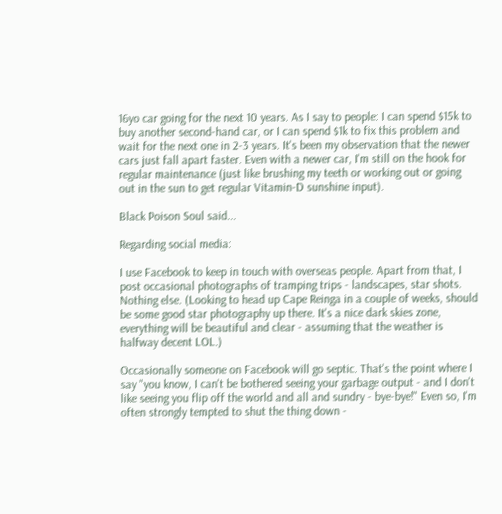16yo car going for the next 10 years. As I say to people: I can spend $15k to buy another second-hand car, or I can spend $1k to fix this problem and wait for the next one in 2-3 years. It's been my observation that the newer cars just fall apart faster. Even with a newer car, I'm still on the hook for regular maintenance (just like brushing my teeth or working out or going out in the sun to get regular Vitamin-D sunshine input).

Black Poison Soul said...

Regarding social media:

I use Facebook to keep in touch with overseas people. Apart from that, I post occasional photographs of tramping trips - landscapes, star shots. Nothing else. (Looking to head up Cape Reinga in a couple of weeks, should be some good star photography up there. It's a nice dark skies zone, everything will be beautiful and clear - assuming that the weather is halfway decent LOL.)

Occasionally someone on Facebook will go septic. That's the point where I say "you know, I can't be bothered seeing your garbage output - and I don't like seeing you flip off the world and all and sundry - bye-bye!" Even so, I'm often strongly tempted to shut the thing down -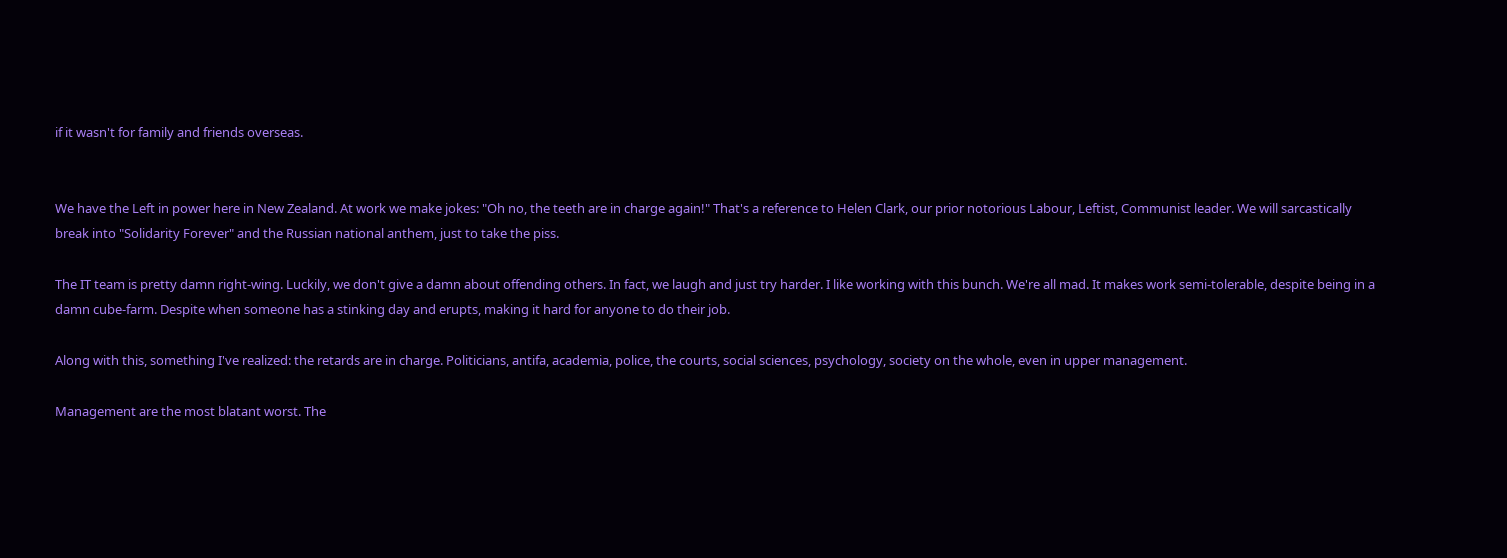if it wasn't for family and friends overseas.


We have the Left in power here in New Zealand. At work we make jokes: "Oh no, the teeth are in charge again!" That's a reference to Helen Clark, our prior notorious Labour, Leftist, Communist leader. We will sarcastically break into "Solidarity Forever" and the Russian national anthem, just to take the piss.

The IT team is pretty damn right-wing. Luckily, we don't give a damn about offending others. In fact, we laugh and just try harder. I like working with this bunch. We're all mad. It makes work semi-tolerable, despite being in a damn cube-farm. Despite when someone has a stinking day and erupts, making it hard for anyone to do their job.

Along with this, something I've realized: the retards are in charge. Politicians, antifa, academia, police, the courts, social sciences, psychology, society on the whole, even in upper management.

Management are the most blatant worst. The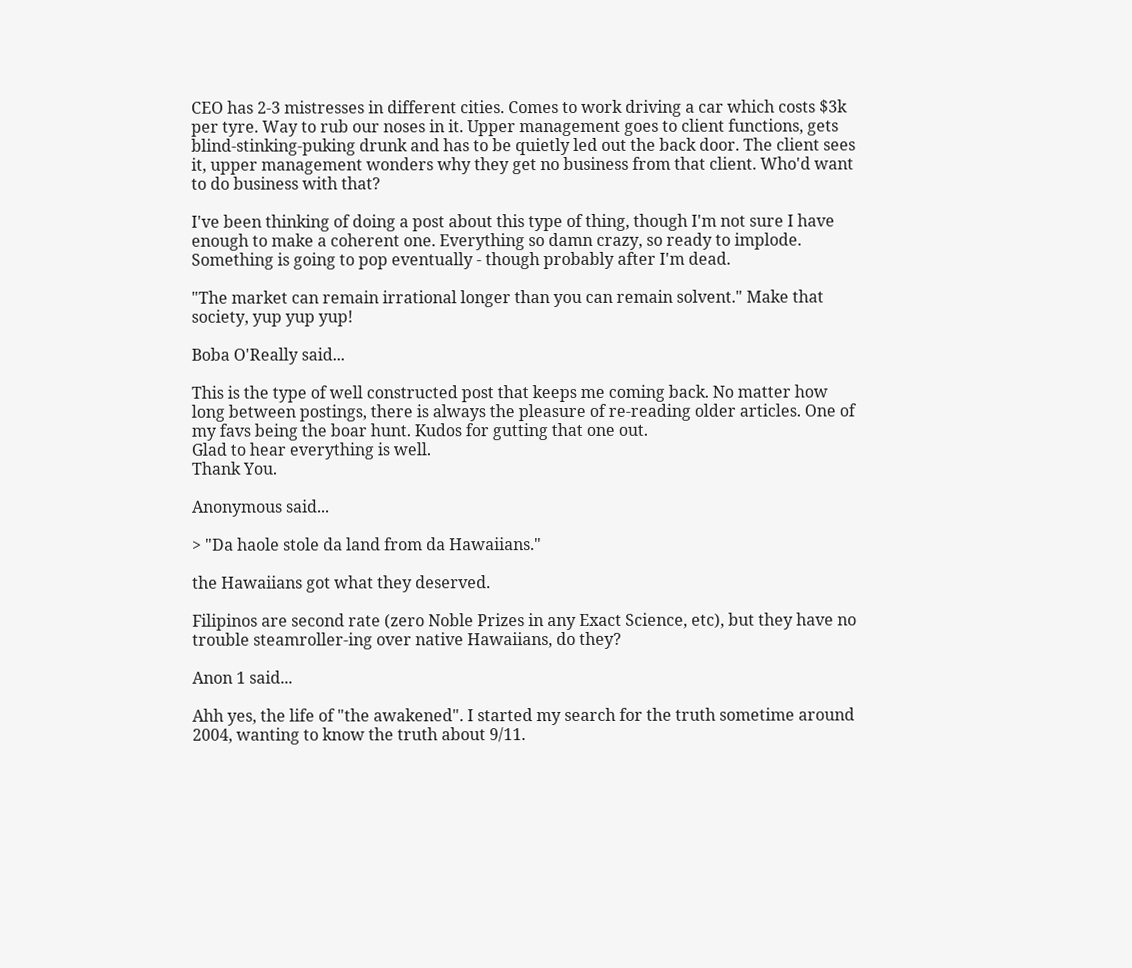CEO has 2-3 mistresses in different cities. Comes to work driving a car which costs $3k per tyre. Way to rub our noses in it. Upper management goes to client functions, gets blind-stinking-puking drunk and has to be quietly led out the back door. The client sees it, upper management wonders why they get no business from that client. Who'd want to do business with that?

I've been thinking of doing a post about this type of thing, though I'm not sure I have enough to make a coherent one. Everything so damn crazy, so ready to implode. Something is going to pop eventually - though probably after I'm dead.

"The market can remain irrational longer than you can remain solvent." Make that society, yup yup yup!

Boba O'Really said...

This is the type of well constructed post that keeps me coming back. No matter how long between postings, there is always the pleasure of re-reading older articles. One of my favs being the boar hunt. Kudos for gutting that one out.
Glad to hear everything is well.
Thank You.

Anonymous said...

> "Da haole stole da land from da Hawaiians."

the Hawaiians got what they deserved.

Filipinos are second rate (zero Noble Prizes in any Exact Science, etc), but they have no trouble steamroller-ing over native Hawaiians, do they?

Anon 1 said...

Ahh yes, the life of "the awakened". I started my search for the truth sometime around 2004, wanting to know the truth about 9/11.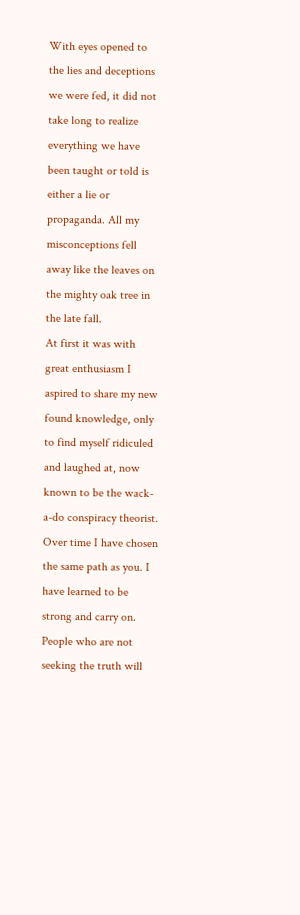With eyes opened to the lies and deceptions we were fed, it did not take long to realize everything we have been taught or told is either a lie or propaganda. All my misconceptions fell away like the leaves on the mighty oak tree in the late fall.
At first it was with great enthusiasm I aspired to share my new found knowledge, only to find myself ridiculed and laughed at, now known to be the wack-a-do conspiracy theorist. Over time I have chosen the same path as you. I have learned to be strong and carry on. People who are not seeking the truth will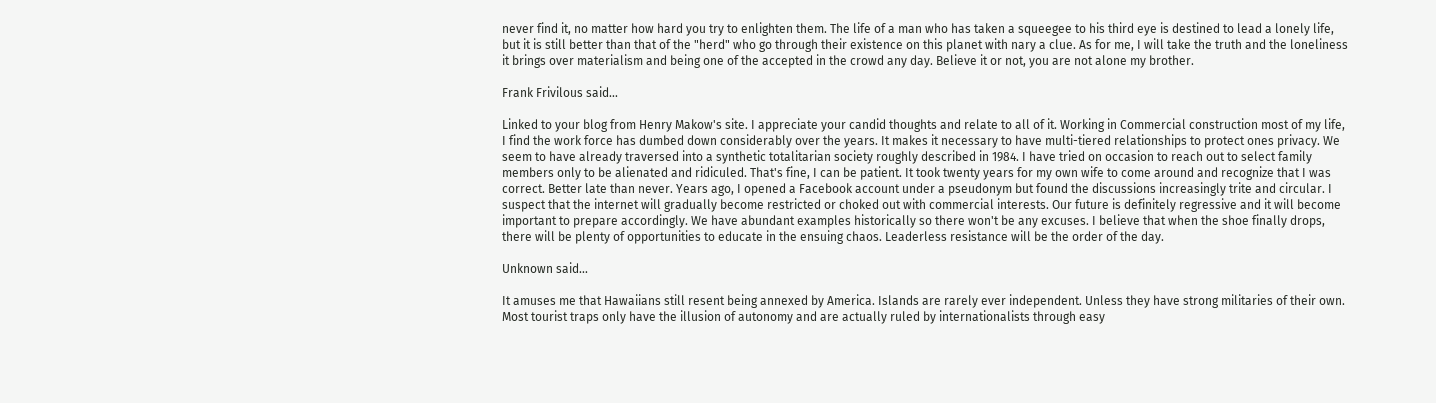never find it, no matter how hard you try to enlighten them. The life of a man who has taken a squeegee to his third eye is destined to lead a lonely life, but it is still better than that of the "herd" who go through their existence on this planet with nary a clue. As for me, I will take the truth and the loneliness it brings over materialism and being one of the accepted in the crowd any day. Believe it or not, you are not alone my brother.

Frank Frivilous said...

Linked to your blog from Henry Makow's site. I appreciate your candid thoughts and relate to all of it. Working in Commercial construction most of my life, I find the work force has dumbed down considerably over the years. It makes it necessary to have multi-tiered relationships to protect ones privacy. We seem to have already traversed into a synthetic totalitarian society roughly described in 1984. I have tried on occasion to reach out to select family members only to be alienated and ridiculed. That's fine, I can be patient. It took twenty years for my own wife to come around and recognize that I was correct. Better late than never. Years ago, I opened a Facebook account under a pseudonym but found the discussions increasingly trite and circular. I suspect that the internet will gradually become restricted or choked out with commercial interests. Our future is definitely regressive and it will become important to prepare accordingly. We have abundant examples historically so there won't be any excuses. I believe that when the shoe finally drops, there will be plenty of opportunities to educate in the ensuing chaos. Leaderless resistance will be the order of the day.

Unknown said...

It amuses me that Hawaiians still resent being annexed by America. Islands are rarely ever independent. Unless they have strong militaries of their own. Most tourist traps only have the illusion of autonomy and are actually ruled by internationalists through easy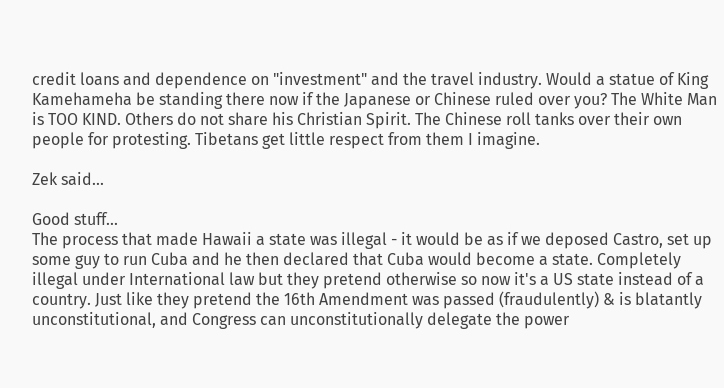credit loans and dependence on "investment" and the travel industry. Would a statue of King Kamehameha be standing there now if the Japanese or Chinese ruled over you? The White Man is TOO KIND. Others do not share his Christian Spirit. The Chinese roll tanks over their own people for protesting. Tibetans get little respect from them I imagine.

Zek said...

Good stuff...
The process that made Hawaii a state was illegal - it would be as if we deposed Castro, set up some guy to run Cuba and he then declared that Cuba would become a state. Completely illegal under International law but they pretend otherwise so now it's a US state instead of a country. Just like they pretend the 16th Amendment was passed (fraudulently) & is blatantly unconstitutional, and Congress can unconstitutionally delegate the power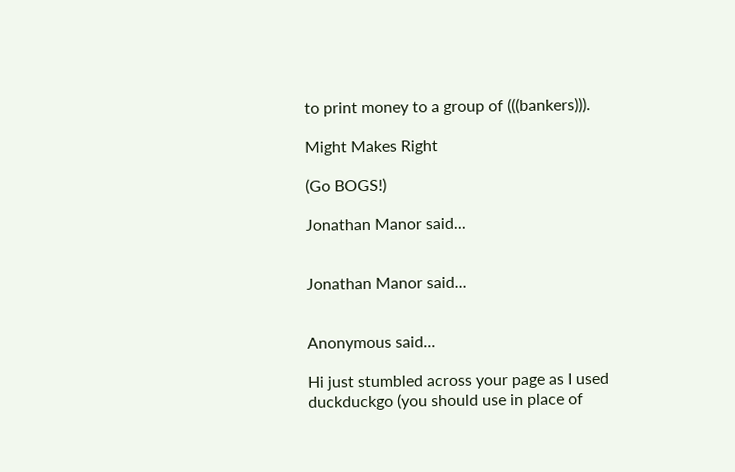to print money to a group of (((bankers))).

Might Makes Right

(Go BOGS!)

Jonathan Manor said...


Jonathan Manor said...


Anonymous said...

Hi just stumbled across your page as I used duckduckgo (you should use in place of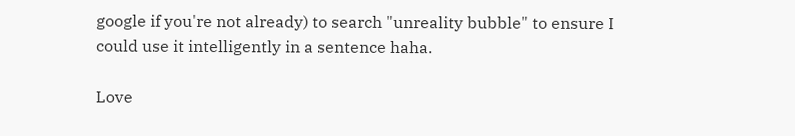google if you're not already) to search "unreality bubble" to ensure I could use it intelligently in a sentence haha.

Love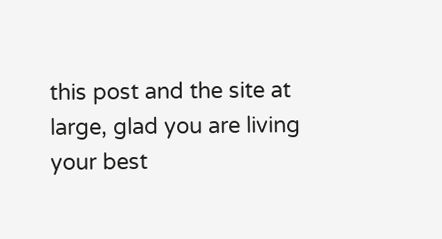this post and the site at large, glad you are living your best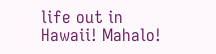life out in Hawaii! Mahalo!